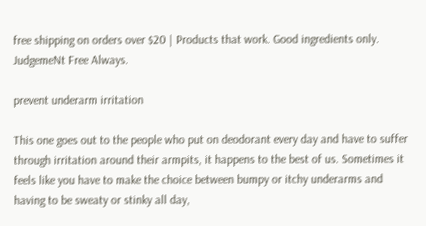free shipping on orders over $20 | Products that work. Good ingredients only. JudgemeNt Free Always.

prevent underarm irritation

This one goes out to the people who put on deodorant every day and have to suffer through irritation around their armpits, it happens to the best of us. Sometimes it feels like you have to make the choice between bumpy or itchy underarms and having to be sweaty or stinky all day,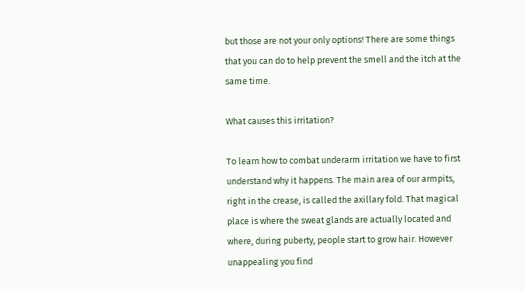but those are not your only options! There are some things that you can do to help prevent the smell and the itch at the same time.

What causes this irritation?

To learn how to combat underarm irritation we have to first understand why it happens. The main area of our armpits, right in the crease, is called the axillary fold. That magical place is where the sweat glands are actually located and where, during puberty, people start to grow hair. However unappealing you find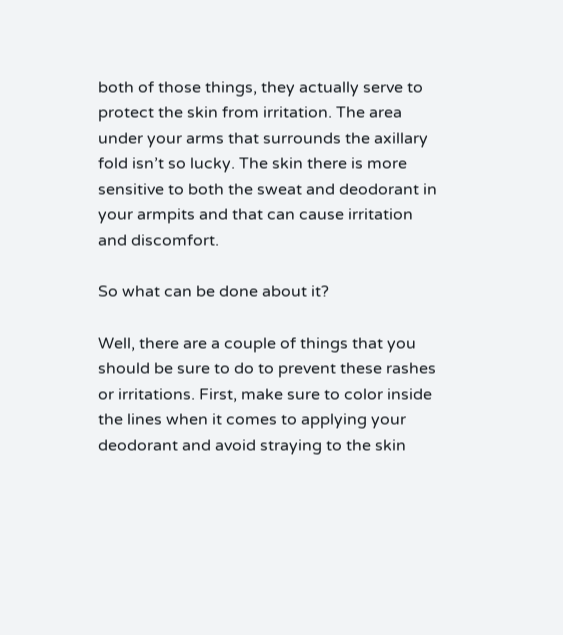both of those things, they actually serve to protect the skin from irritation. The area under your arms that surrounds the axillary fold isn’t so lucky. The skin there is more sensitive to both the sweat and deodorant in your armpits and that can cause irritation and discomfort.

So what can be done about it?

Well, there are a couple of things that you should be sure to do to prevent these rashes or irritations. First, make sure to color inside the lines when it comes to applying your deodorant and avoid straying to the skin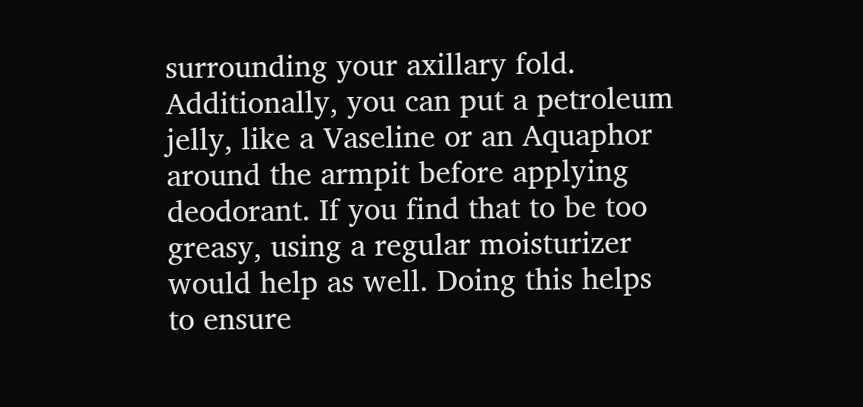surrounding your axillary fold. Additionally, you can put a petroleum jelly, like a Vaseline or an Aquaphor around the armpit before applying deodorant. If you find that to be too greasy, using a regular moisturizer would help as well. Doing this helps to ensure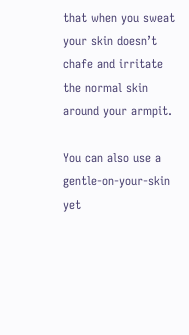that when you sweat your skin doesn’t chafe and irritate the normal skin around your armpit.

You can also use a gentle-on-your-skin yet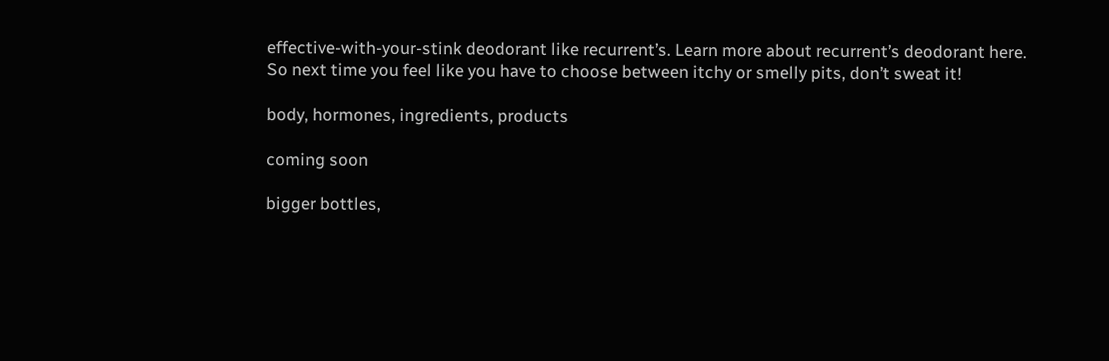effective-with-your-stink deodorant like recurrent’s. Learn more about recurrent’s deodorant here. So next time you feel like you have to choose between itchy or smelly pits, don’t sweat it!

body, hormones, ingredients, products

coming soon

bigger bottles,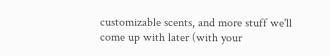customizable scents, and more stuff we'll come up with later (with your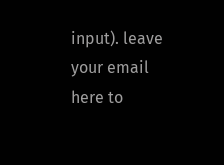input). leave your email here to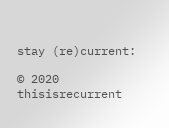stay (re)current:

© 2020 thisisrecurrent